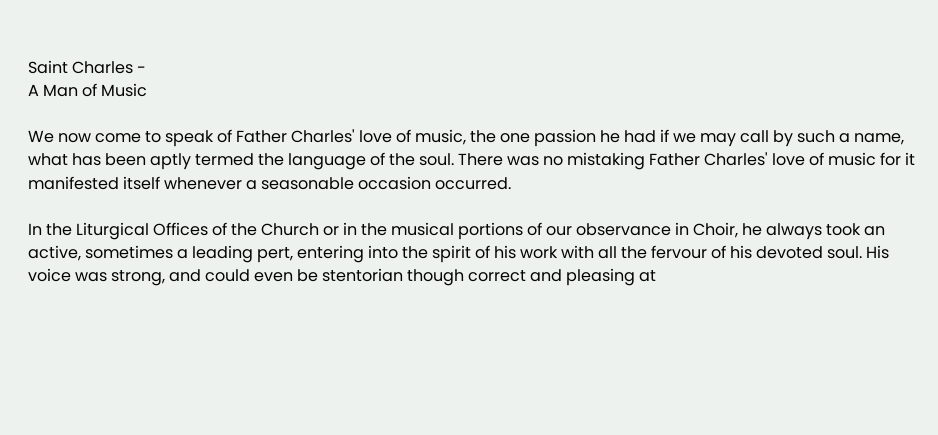Saint Charles -
A Man of Music

We now come to speak of Father Charles' love of music, the one passion he had if we may call by such a name, what has been aptly termed the language of the soul. There was no mistaking Father Charles' love of music for it manifested itself whenever a seasonable occasion occurred.

In the Liturgical Offices of the Church or in the musical portions of our observance in Choir, he always took an active, sometimes a leading pert, entering into the spirit of his work with all the fervour of his devoted soul. His voice was strong, and could even be stentorian though correct and pleasing at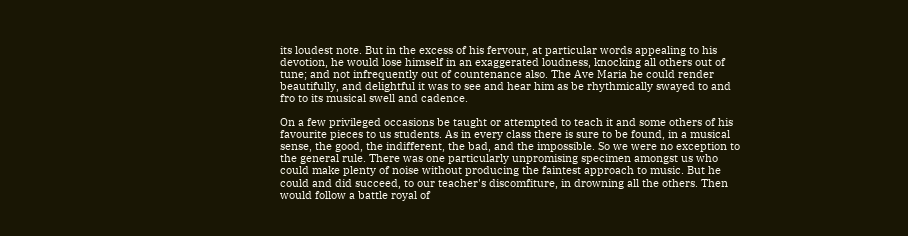its loudest note. But in the excess of his fervour, at particular words appealing to his devotion, he would lose himself in an exaggerated loudness, knocking all others out of tune; and not infrequently out of countenance also. The Ave Maria he could render beautifully, and delightful it was to see and hear him as be rhythmically swayed to and fro to its musical swell and cadence.

On a few privileged occasions be taught or attempted to teach it and some others of his favourite pieces to us students. As in every class there is sure to be found, in a musical sense, the good, the indifferent, the bad, and the impossible. So we were no exception to the general rule. There was one particularly unpromising specimen amongst us who could make plenty of noise without producing the faintest approach to music. But he could and did succeed, to our teacher's discomfiture, in drowning all the others. Then would follow a battle royal of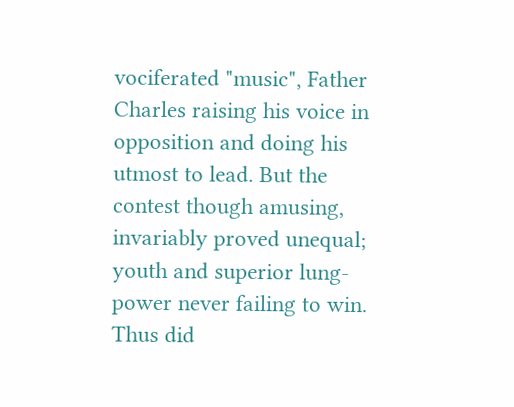vociferated "music", Father Charles raising his voice in opposition and doing his utmost to lead. But the contest though amusing, invariably proved unequal; youth and superior lung-power never failing to win. Thus did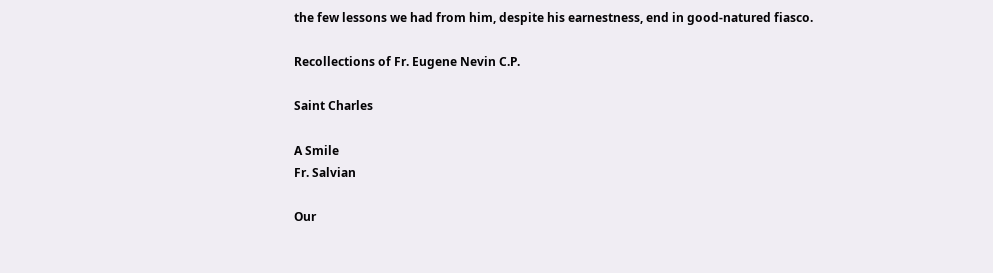the few lessons we had from him, despite his earnestness, end in good-natured fiasco.

Recollections of Fr. Eugene Nevin C.P.

Saint Charles

A Smile
Fr. Salvian

Our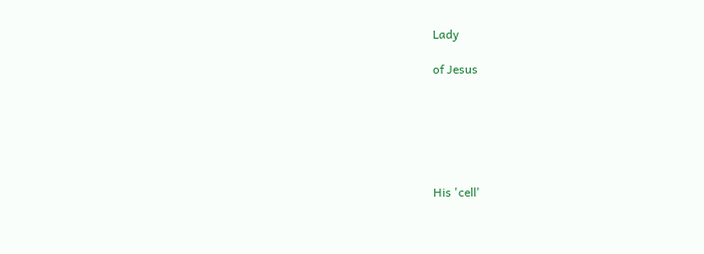Lady

of Jesus






His 'cell'